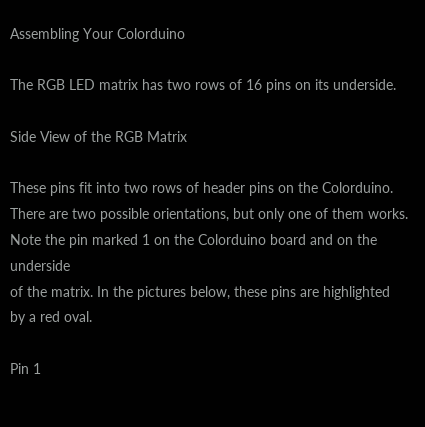Assembling Your Colorduino

The RGB LED matrix has two rows of 16 pins on its underside.

Side View of the RGB Matrix

These pins fit into two rows of header pins on the Colorduino.
There are two possible orientations, but only one of them works.
Note the pin marked 1 on the Colorduino board and on the underside
of the matrix. In the pictures below, these pins are highlighted
by a red oval.

Pin 1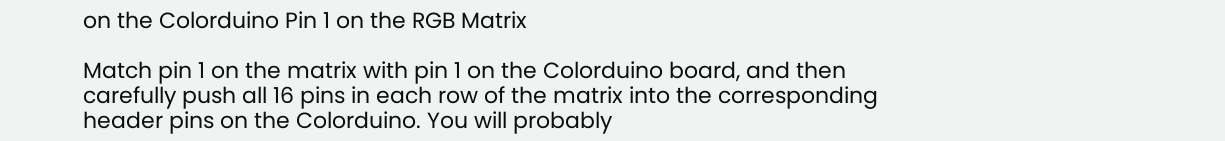on the Colorduino Pin 1 on the RGB Matrix

Match pin 1 on the matrix with pin 1 on the Colorduino board, and then
carefully push all 16 pins in each row of the matrix into the corresponding
header pins on the Colorduino. You will probably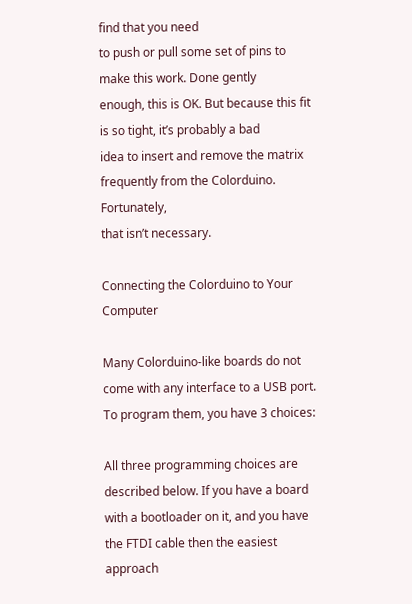find that you need
to push or pull some set of pins to make this work. Done gently
enough, this is OK. But because this fit is so tight, it’s probably a bad
idea to insert and remove the matrix frequently from the Colorduino. Fortunately,
that isn’t necessary.

Connecting the Colorduino to Your Computer

Many Colorduino-like boards do not come with any interface to a USB port.
To program them, you have 3 choices:

All three programming choices are described below. If you have a board
with a bootloader on it, and you have the FTDI cable then the easiest approach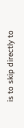is to skip directly to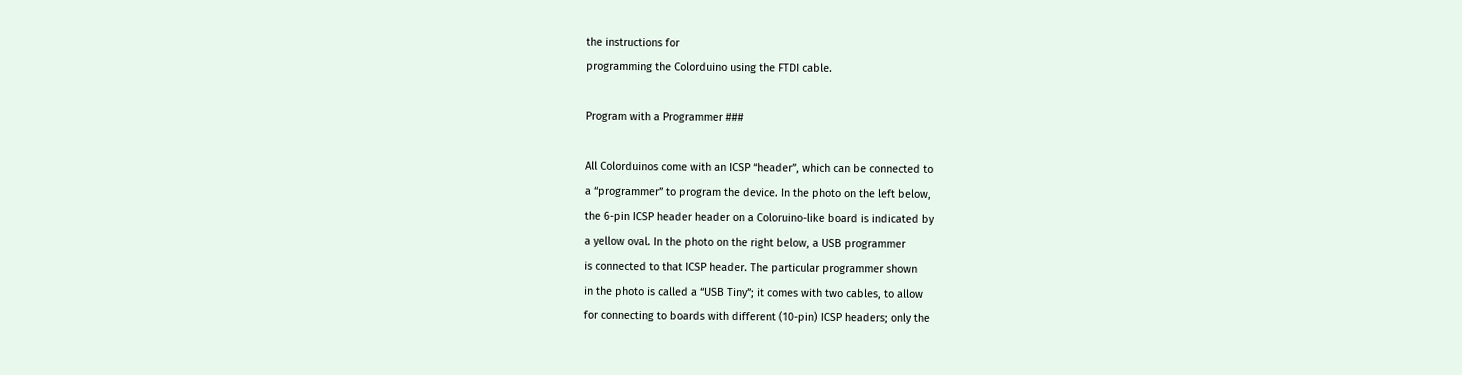the instructions for
programming the Colorduino using the FTDI cable.

Program with a Programmer ###

All Colorduinos come with an ICSP “header”, which can be connected to
a “programmer” to program the device. In the photo on the left below,
the 6-pin ICSP header header on a Coloruino-like board is indicated by
a yellow oval. In the photo on the right below, a USB programmer
is connected to that ICSP header. The particular programmer shown
in the photo is called a “USB Tiny”; it comes with two cables, to allow
for connecting to boards with different (10-pin) ICSP headers; only the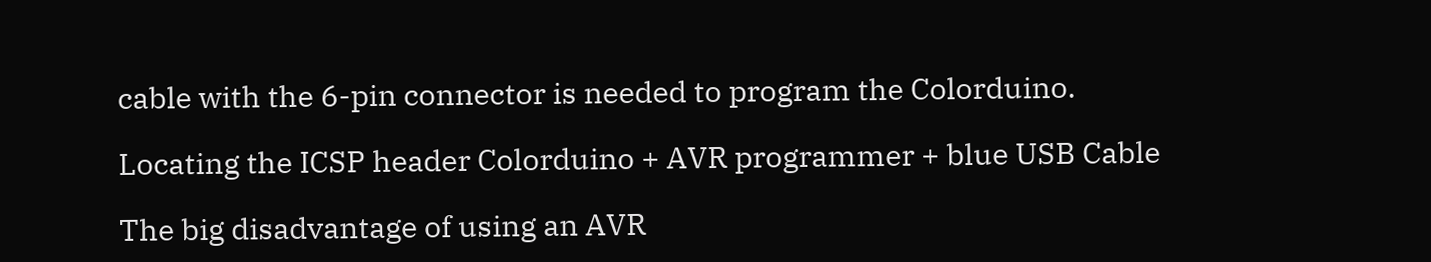cable with the 6-pin connector is needed to program the Colorduino.

Locating the ICSP header Colorduino + AVR programmer + blue USB Cable

The big disadvantage of using an AVR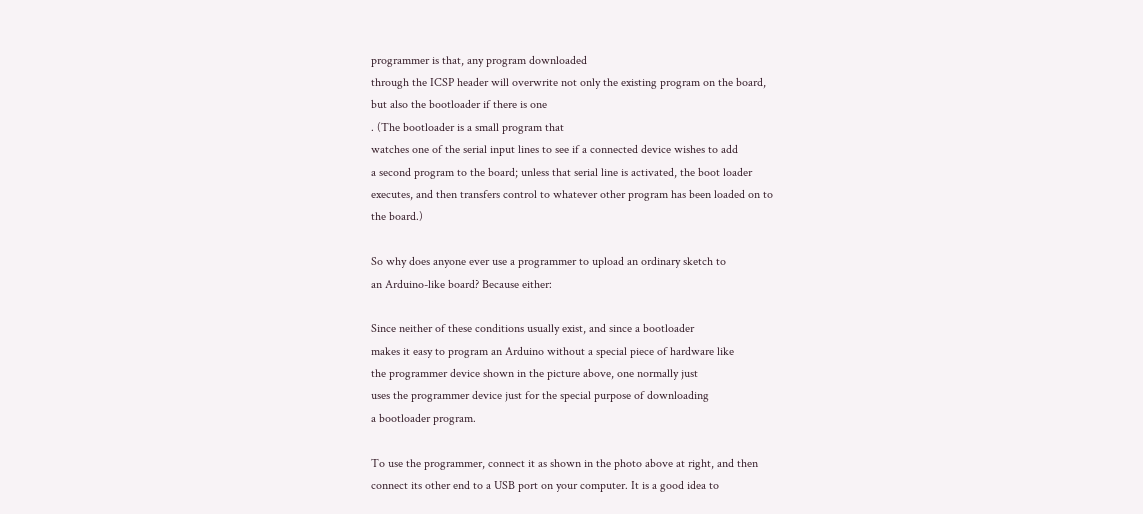programmer is that, any program downloaded
through the ICSP header will overwrite not only the existing program on the board,
but also the bootloader if there is one
. (The bootloader is a small program that
watches one of the serial input lines to see if a connected device wishes to add
a second program to the board; unless that serial line is activated, the boot loader
executes, and then transfers control to whatever other program has been loaded on to
the board.)

So why does anyone ever use a programmer to upload an ordinary sketch to
an Arduino-like board? Because either:

Since neither of these conditions usually exist, and since a bootloader
makes it easy to program an Arduino without a special piece of hardware like
the programmer device shown in the picture above, one normally just
uses the programmer device just for the special purpose of downloading
a bootloader program.

To use the programmer, connect it as shown in the photo above at right, and then
connect its other end to a USB port on your computer. It is a good idea to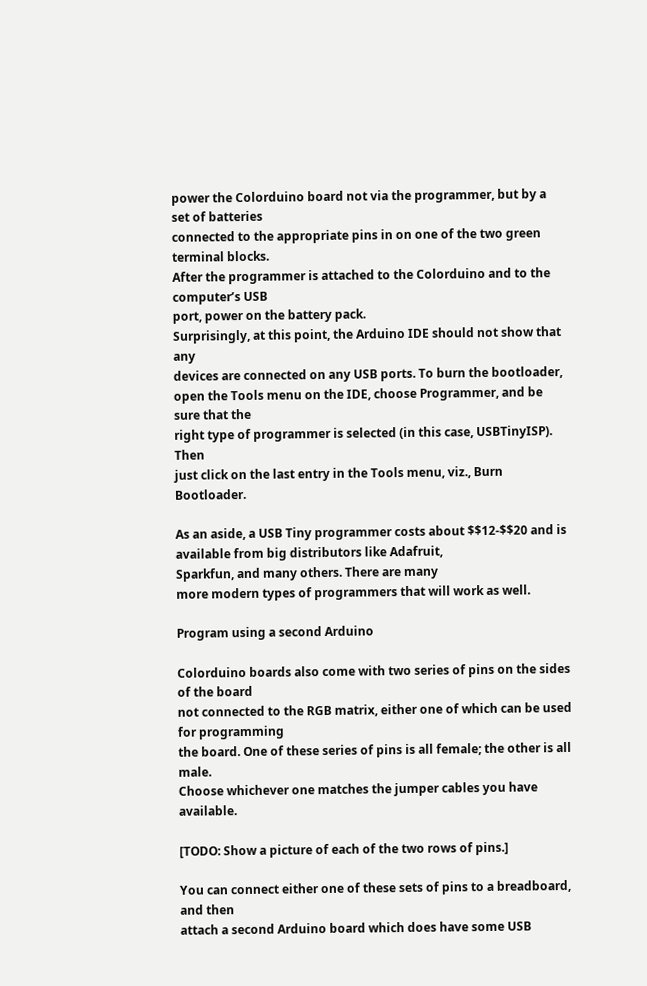power the Colorduino board not via the programmer, but by a set of batteries
connected to the appropriate pins in on one of the two green terminal blocks.
After the programmer is attached to the Colorduino and to the computer’s USB
port, power on the battery pack.
Surprisingly, at this point, the Arduino IDE should not show that any
devices are connected on any USB ports. To burn the bootloader,
open the Tools menu on the IDE, choose Programmer, and be sure that the
right type of programmer is selected (in this case, USBTinyISP). Then
just click on the last entry in the Tools menu, viz., Burn Bootloader.

As an aside, a USB Tiny programmer costs about $$12-$$20 and is
available from big distributors like Adafruit,
Sparkfun, and many others. There are many
more modern types of programmers that will work as well.

Program using a second Arduino

Colorduino boards also come with two series of pins on the sides of the board
not connected to the RGB matrix, either one of which can be used for programming
the board. One of these series of pins is all female; the other is all male.
Choose whichever one matches the jumper cables you have available.

[TODO: Show a picture of each of the two rows of pins.]

You can connect either one of these sets of pins to a breadboard, and then
attach a second Arduino board which does have some USB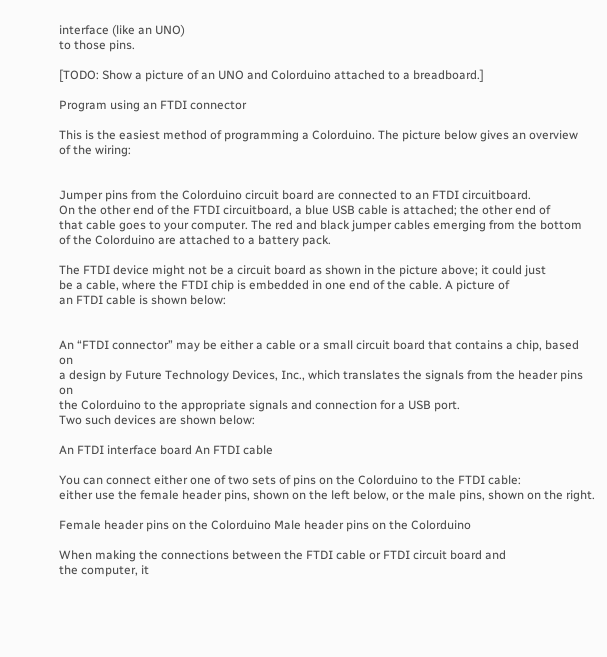interface (like an UNO)
to those pins.

[TODO: Show a picture of an UNO and Colorduino attached to a breadboard.]

Program using an FTDI connector

This is the easiest method of programming a Colorduino. The picture below gives an overview
of the wiring:


Jumper pins from the Colorduino circuit board are connected to an FTDI circuitboard.
On the other end of the FTDI circuitboard, a blue USB cable is attached; the other end of
that cable goes to your computer. The red and black jumper cables emerging from the bottom
of the Colorduino are attached to a battery pack.

The FTDI device might not be a circuit board as shown in the picture above; it could just
be a cable, where the FTDI chip is embedded in one end of the cable. A picture of
an FTDI cable is shown below:


An “FTDI connector” may be either a cable or a small circuit board that contains a chip, based on
a design by Future Technology Devices, Inc., which translates the signals from the header pins on
the Colorduino to the appropriate signals and connection for a USB port.
Two such devices are shown below:

An FTDI interface board An FTDI cable

You can connect either one of two sets of pins on the Colorduino to the FTDI cable:
either use the female header pins, shown on the left below, or the male pins, shown on the right.

Female header pins on the Colorduino Male header pins on the Colorduino

When making the connections between the FTDI cable or FTDI circuit board and
the computer, it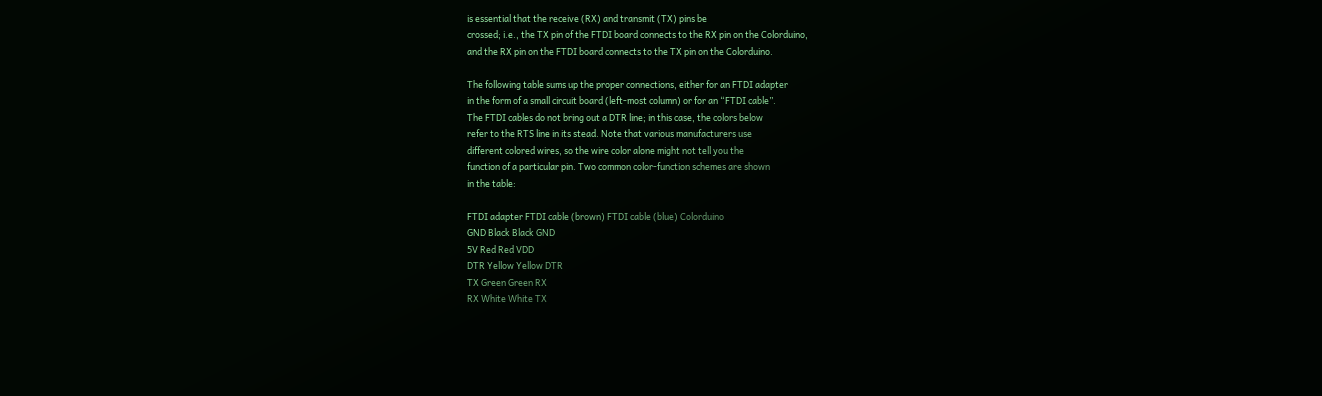is essential that the receive (RX) and transmit (TX) pins be
crossed; i.e., the TX pin of the FTDI board connects to the RX pin on the Colorduino,
and the RX pin on the FTDI board connects to the TX pin on the Colorduino.

The following table sums up the proper connections, either for an FTDI adapter
in the form of a small circuit board (left-most column) or for an “FTDI cable”.
The FTDI cables do not bring out a DTR line; in this case, the colors below
refer to the RTS line in its stead. Note that various manufacturers use
different colored wires, so the wire color alone might not tell you the
function of a particular pin. Two common color-function schemes are shown
in the table:

FTDI adapter FTDI cable (brown) FTDI cable (blue) Colorduino
GND Black Black GND
5V Red Red VDD
DTR Yellow Yellow DTR
TX Green Green RX
RX White White TX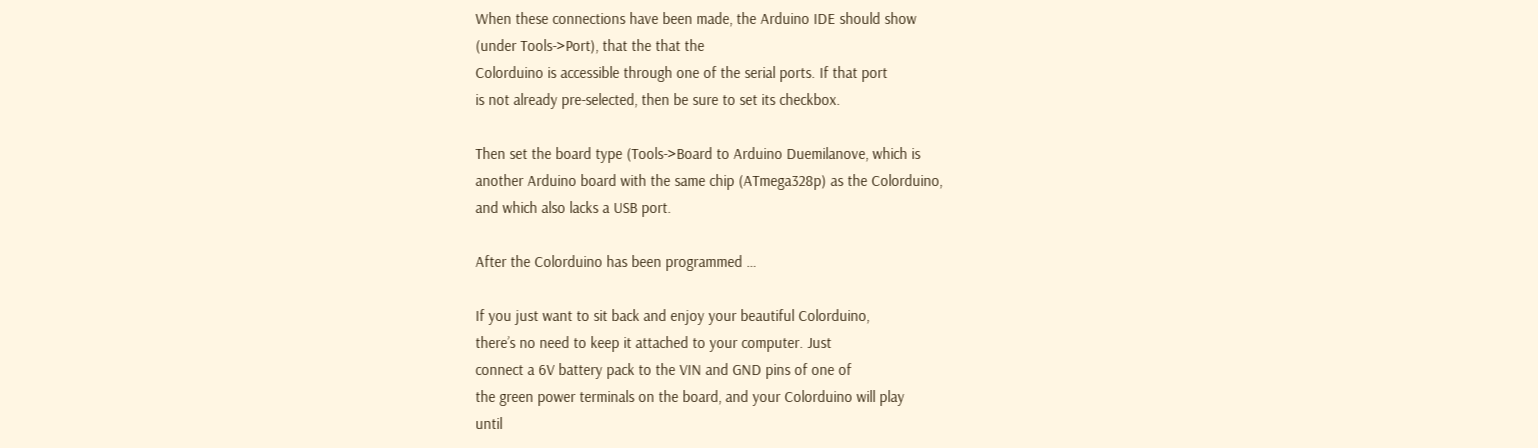When these connections have been made, the Arduino IDE should show
(under Tools->Port), that the that the
Colorduino is accessible through one of the serial ports. If that port
is not already pre-selected, then be sure to set its checkbox.

Then set the board type (Tools->Board to Arduino Duemilanove, which is
another Arduino board with the same chip (ATmega328p) as the Colorduino,
and which also lacks a USB port.

After the Colorduino has been programmed …

If you just want to sit back and enjoy your beautiful Colorduino,
there’s no need to keep it attached to your computer. Just
connect a 6V battery pack to the VIN and GND pins of one of
the green power terminals on the board, and your Colorduino will play
until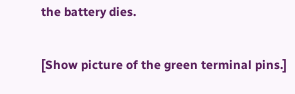the battery dies.

[Show picture of the green terminal pins.]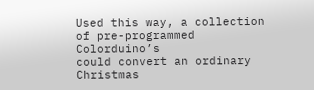Used this way, a collection of pre-programmed Colorduino’s
could convert an ordinary Christmas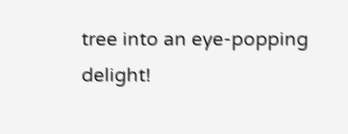tree into an eye-popping delight!